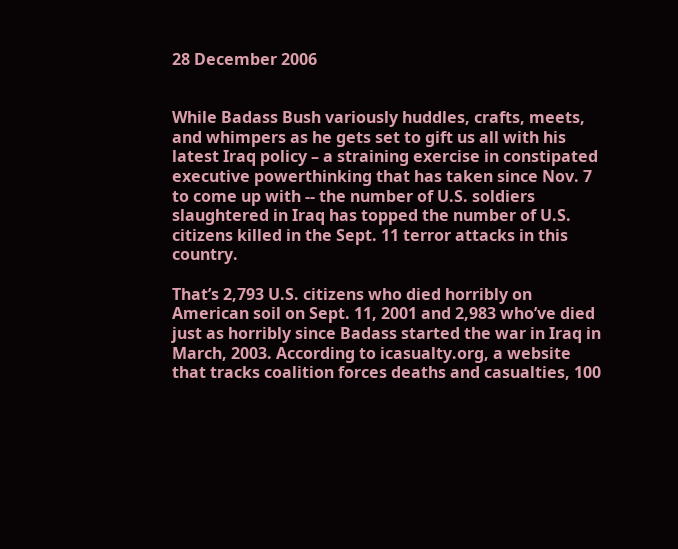28 December 2006


While Badass Bush variously huddles, crafts, meets, and whimpers as he gets set to gift us all with his latest Iraq policy – a straining exercise in constipated executive powerthinking that has taken since Nov. 7 to come up with -- the number of U.S. soldiers slaughtered in Iraq has topped the number of U.S. citizens killed in the Sept. 11 terror attacks in this country.

That’s 2,793 U.S. citizens who died horribly on American soil on Sept. 11, 2001 and 2,983 who’ve died just as horribly since Badass started the war in Iraq in March, 2003. According to icasualty.org, a website that tracks coalition forces deaths and casualties, 100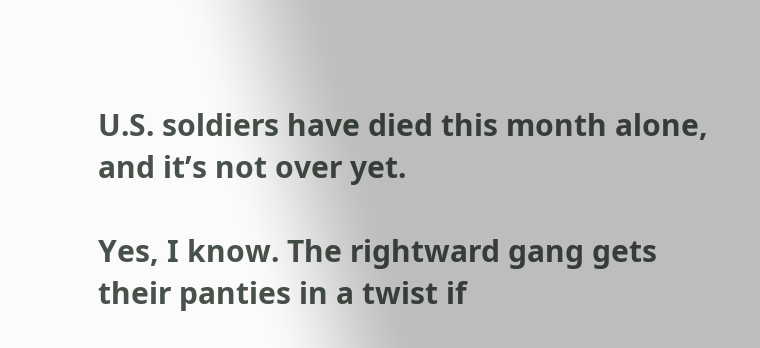U.S. soldiers have died this month alone, and it’s not over yet.

Yes, I know. The rightward gang gets their panties in a twist if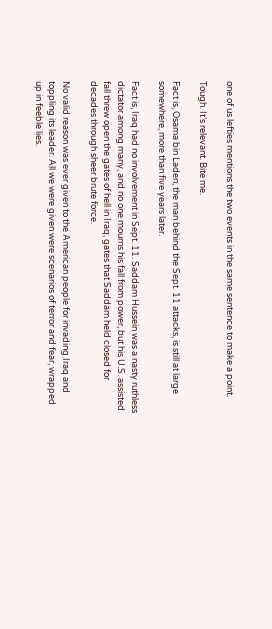one of us lefties mentions the two events in the same sentence to make a point.

Tough. It’s relevant. Bite me.

Fact is, Osama bin Laden, the man behind the Sept. 11 attacks, is still at large somewhere, more than five years later.

Fact is, Iraq had no involvement in Sept. 11. Saddam Hussein was a nasty ruthless dictator among many, and no one mourns his fall from power, but his U.S. assisted fall threw open the gates of hell in Iraq, gates that Saddam held closed for decades through sheer brute force.

No valid reason was ever given to the American people for invading Iraq and toppling its leader. All we were given were scenarios of terror and fear, wrapped up in feeble lies.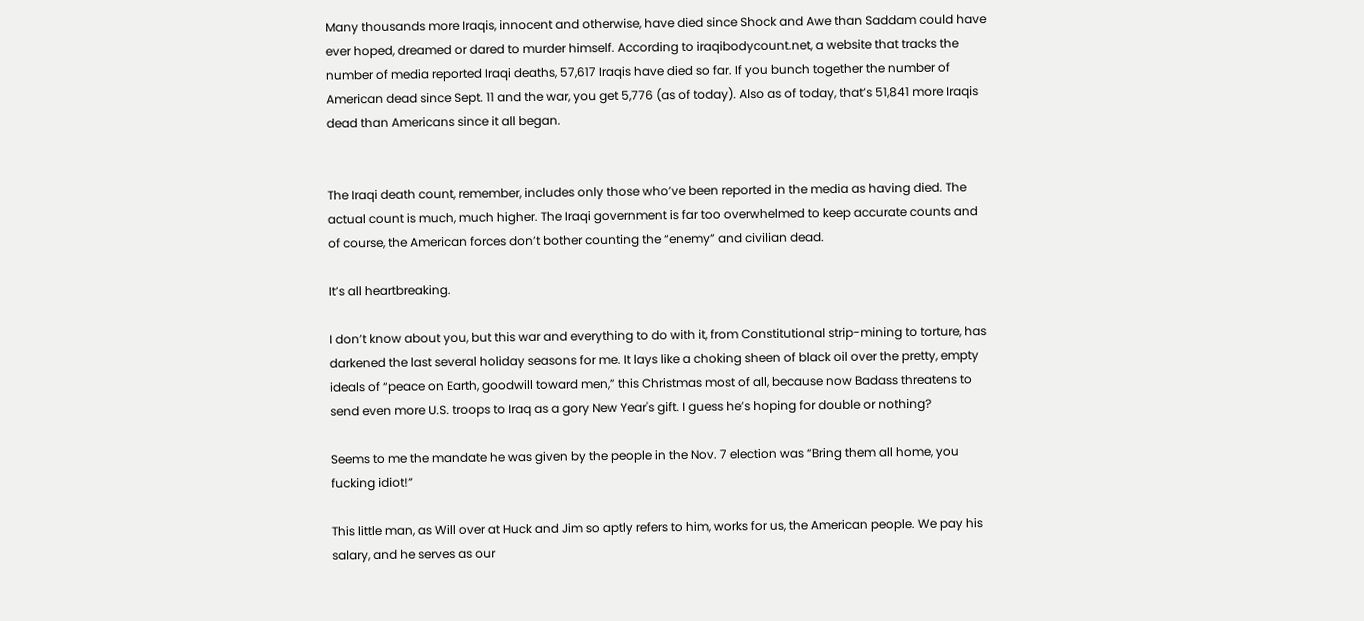Many thousands more Iraqis, innocent and otherwise, have died since Shock and Awe than Saddam could have ever hoped, dreamed or dared to murder himself. According to iraqibodycount.net, a website that tracks the number of media reported Iraqi deaths, 57,617 Iraqis have died so far. If you bunch together the number of American dead since Sept. 11 and the war, you get 5,776 (as of today). Also as of today, that’s 51,841 more Iraqis dead than Americans since it all began.


The Iraqi death count, remember, includes only those who’ve been reported in the media as having died. The actual count is much, much higher. The Iraqi government is far too overwhelmed to keep accurate counts and of course, the American forces don’t bother counting the “enemy” and civilian dead.

It’s all heartbreaking.

I don’t know about you, but this war and everything to do with it, from Constitutional strip-mining to torture, has darkened the last several holiday seasons for me. It lays like a choking sheen of black oil over the pretty, empty ideals of “peace on Earth, goodwill toward men,” this Christmas most of all, because now Badass threatens to send even more U.S. troops to Iraq as a gory New Year's gift. I guess he’s hoping for double or nothing?

Seems to me the mandate he was given by the people in the Nov. 7 election was “Bring them all home, you fucking idiot!”

This little man, as Will over at Huck and Jim so aptly refers to him, works for us, the American people. We pay his salary, and he serves as our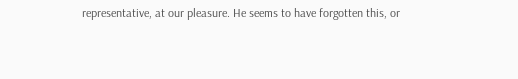representative, at our pleasure. He seems to have forgotten this, or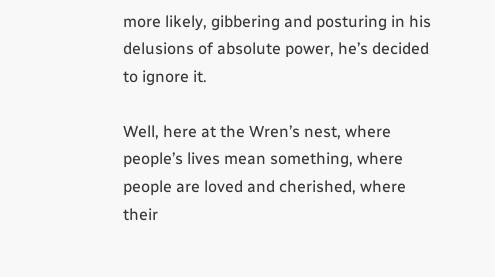more likely, gibbering and posturing in his delusions of absolute power, he’s decided to ignore it.

Well, here at the Wren’s nest, where people’s lives mean something, where people are loved and cherished, where their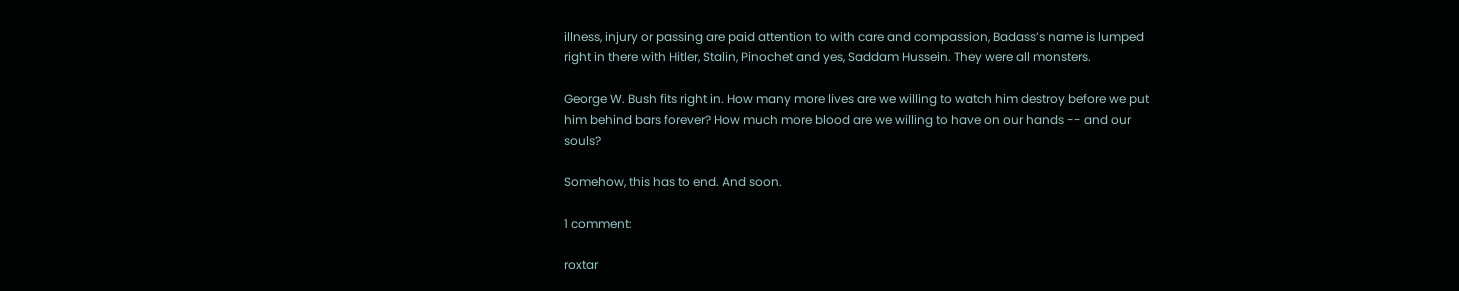illness, injury or passing are paid attention to with care and compassion, Badass’s name is lumped right in there with Hitler, Stalin, Pinochet and yes, Saddam Hussein. They were all monsters.

George W. Bush fits right in. How many more lives are we willing to watch him destroy before we put him behind bars forever? How much more blood are we willing to have on our hands -- and our souls?

Somehow, this has to end. And soon.

1 comment:

roxtar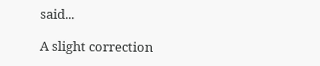said...

A slight correction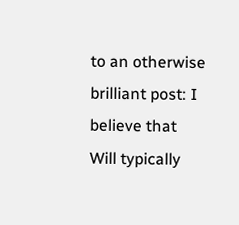to an otherwise brilliant post: I believe that Will typically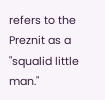refers to the Preznit as a "squalid little man."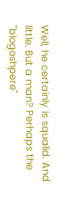Well, he certainly is squalid. And little. But a man? Perhaps the "blogoshpere"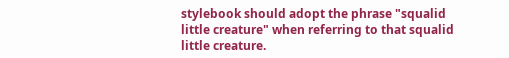stylebook should adopt the phrase "squalid little creature" when referring to that squalid little creature.